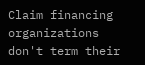Claim financing organizations don't term their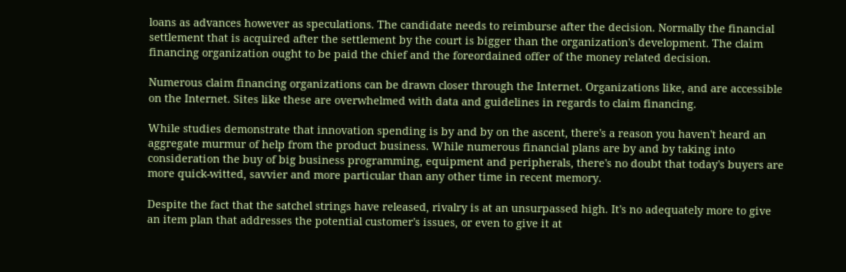loans as advances however as speculations. The candidate needs to reimburse after the decision. Normally the financial settlement that is acquired after the settlement by the court is bigger than the organization's development. The claim financing organization ought to be paid the chief and the foreordained offer of the money related decision.

Numerous claim financing organizations can be drawn closer through the Internet. Organizations like, and are accessible on the Internet. Sites like these are overwhelmed with data and guidelines in regards to claim financing.

While studies demonstrate that innovation spending is by and by on the ascent, there's a reason you haven't heard an aggregate murmur of help from the product business. While numerous financial plans are by and by taking into consideration the buy of big business programming, equipment and peripherals, there's no doubt that today's buyers are more quick-witted, savvier and more particular than any other time in recent memory.

Despite the fact that the satchel strings have released, rivalry is at an unsurpassed high. It's no adequately more to give an item plan that addresses the potential customer's issues, or even to give it at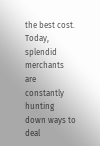the best cost. Today, splendid merchants are constantly hunting down ways to deal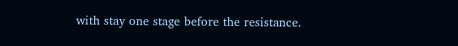with stay one stage before the resistance.